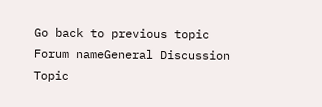Go back to previous topic
Forum nameGeneral Discussion
Topic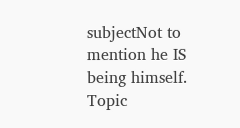subjectNot to mention he IS being himself.
Topic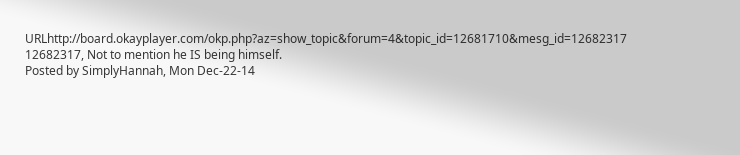URLhttp://board.okayplayer.com/okp.php?az=show_topic&forum=4&topic_id=12681710&mesg_id=12682317
12682317, Not to mention he IS being himself.
Posted by SimplyHannah, Mon Dec-22-14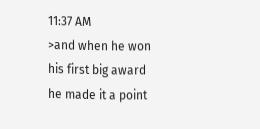11:37 AM
>and when he won his first big award he made it a point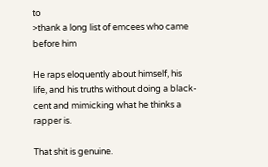to
>thank a long list of emcees who came before him

He raps eloquently about himself, his life, and his truths without doing a black-cent and mimicking what he thinks a rapper is.

That shit is genuine.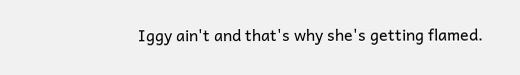Iggy ain't and that's why she's getting flamed.